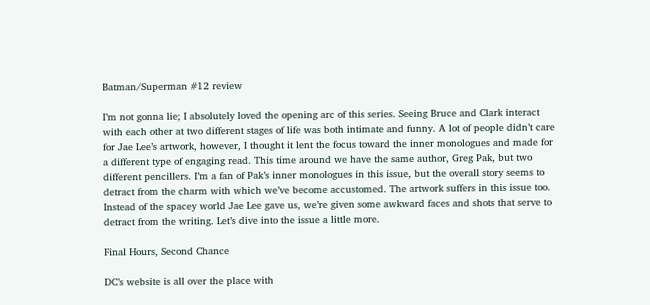Batman/Superman #12 review

I’m not gonna lie; I absolutely loved the opening arc of this series. Seeing Bruce and Clark interact with each other at two different stages of life was both intimate and funny. A lot of people didn’t care for Jae Lee’s artwork, however, I thought it lent the focus toward the inner monologues and made for a different type of engaging read. This time around we have the same author, Greg Pak, but two different pencillers. I’m a fan of Pak’s inner monologues in this issue, but the overall story seems to detract from the charm with which we’ve become accustomed. The artwork suffers in this issue too. Instead of the spacey world Jae Lee gave us, we’re given some awkward faces and shots that serve to detract from the writing. Let’s dive into the issue a little more.

Final Hours, Second Chance

DC’s website is all over the place with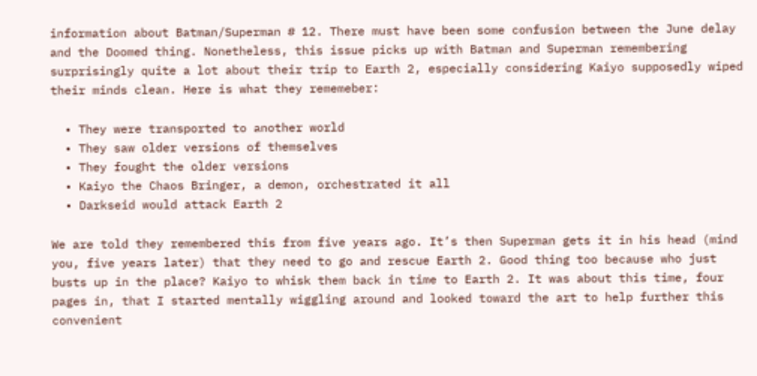information about Batman/Superman # 12. There must have been some confusion between the June delay and the Doomed thing. Nonetheless, this issue picks up with Batman and Superman remembering surprisingly quite a lot about their trip to Earth 2, especially considering Kaiyo supposedly wiped their minds clean. Here is what they rememeber:

  • They were transported to another world
  • They saw older versions of themselves
  • They fought the older versions
  • Kaiyo the Chaos Bringer, a demon, orchestrated it all
  • Darkseid would attack Earth 2

We are told they remembered this from five years ago. It’s then Superman gets it in his head (mind you, five years later) that they need to go and rescue Earth 2. Good thing too because who just busts up in the place? Kaiyo to whisk them back in time to Earth 2. It was about this time, four pages in, that I started mentally wiggling around and looked toward the art to help further this convenient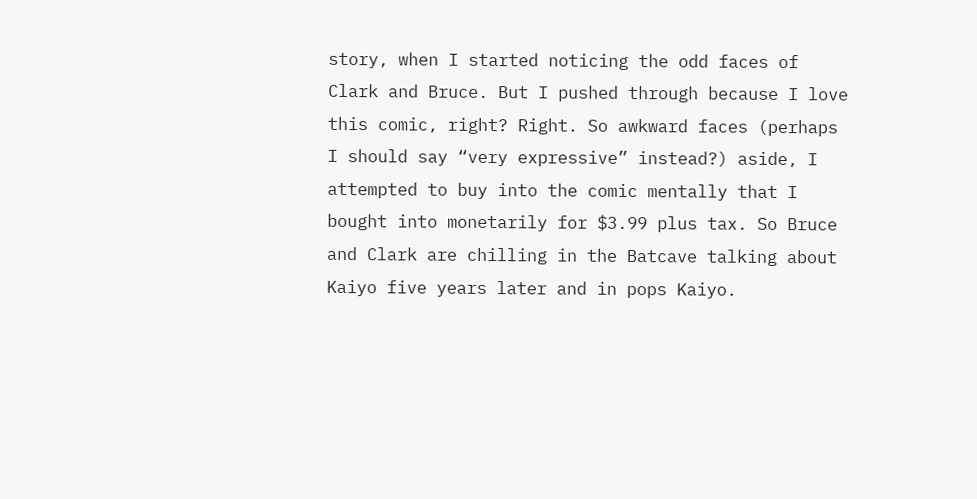story, when I started noticing the odd faces of Clark and Bruce. But I pushed through because I love this comic, right? Right. So awkward faces (perhaps I should say “very expressive” instead?) aside, I attempted to buy into the comic mentally that I bought into monetarily for $3.99 plus tax. So Bruce and Clark are chilling in the Batcave talking about Kaiyo five years later and in pops Kaiyo.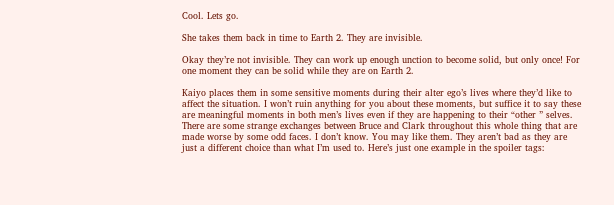Cool. Lets go.

She takes them back in time to Earth 2. They are invisible.

Okay they’re not invisible. They can work up enough unction to become solid, but only once! For one moment they can be solid while they are on Earth 2.

Kaiyo places them in some sensitive moments during their alter ego’s lives where they’d like to affect the situation. I won’t ruin anything for you about these moments, but suffice it to say these are meaningful moments in both men’s lives even if they are happening to their “other ” selves. There are some strange exchanges between Bruce and Clark throughout this whole thing that are made worse by some odd faces. I don’t know. You may like them. They aren’t bad as they are just a different choice than what I’m used to. Here’s just one example in the spoiler tags: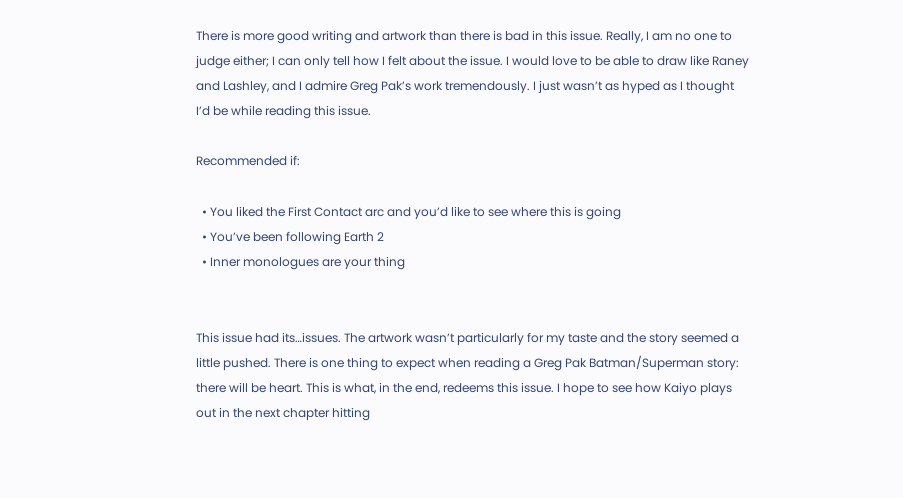There is more good writing and artwork than there is bad in this issue. Really, I am no one to judge either; I can only tell how I felt about the issue. I would love to be able to draw like Raney and Lashley, and I admire Greg Pak’s work tremendously. I just wasn’t as hyped as I thought I’d be while reading this issue.

Recommended if:

  • You liked the First Contact arc and you’d like to see where this is going
  • You’ve been following Earth 2
  • Inner monologues are your thing


This issue had its…issues. The artwork wasn’t particularly for my taste and the story seemed a little pushed. There is one thing to expect when reading a Greg Pak Batman/Superman story: there will be heart. This is what, in the end, redeems this issue. I hope to see how Kaiyo plays out in the next chapter hitting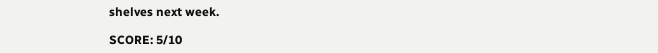shelves next week.

SCORE: 5/10